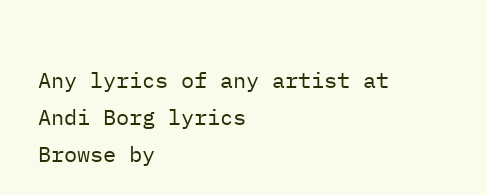Any lyrics of any artist at
Andi Borg lyrics
Browse by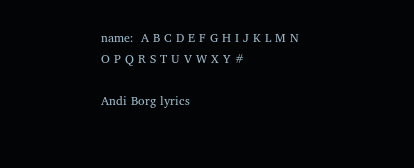name:  A B C D E F G H I J K L M N O P Q R S T U V W X Y #

Andi Borg lyrics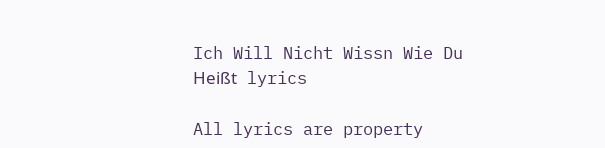Ich Will Nicht Wissn Wie Du Heißt lyrics

All lyrics are property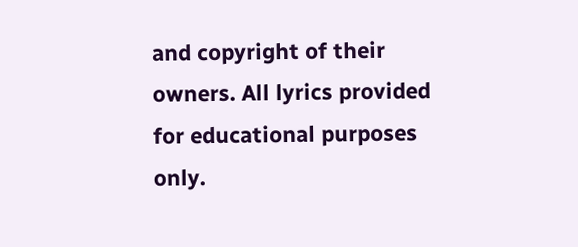and copyright of their owners. All lyrics provided for educational purposes only.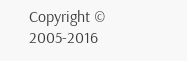Copyright © 2005-2016